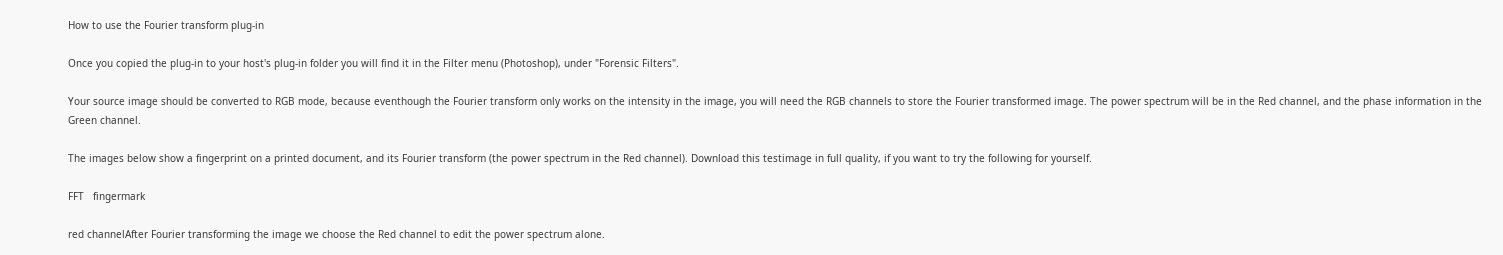How to use the Fourier transform plug-in

Once you copied the plug-in to your host's plug-in folder you will find it in the Filter menu (Photoshop), under "Forensic Filters".

Your source image should be converted to RGB mode, because eventhough the Fourier transform only works on the intensity in the image, you will need the RGB channels to store the Fourier transformed image. The power spectrum will be in the Red channel, and the phase information in the Green channel.

The images below show a fingerprint on a printed document, and its Fourier transform (the power spectrum in the Red channel). Download this testimage in full quality, if you want to try the following for yourself.

FFT   fingermark

red channelAfter Fourier transforming the image we choose the Red channel to edit the power spectrum alone.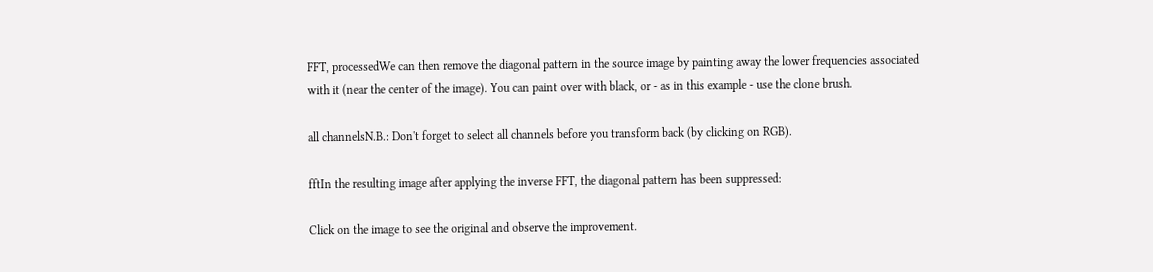FFT, processedWe can then remove the diagonal pattern in the source image by painting away the lower frequencies associated with it (near the center of the image). You can paint over with black, or - as in this example - use the clone brush.

all channelsN.B.: Don't forget to select all channels before you transform back (by clicking on RGB).

fftIn the resulting image after applying the inverse FFT, the diagonal pattern has been suppressed:

Click on the image to see the original and observe the improvement.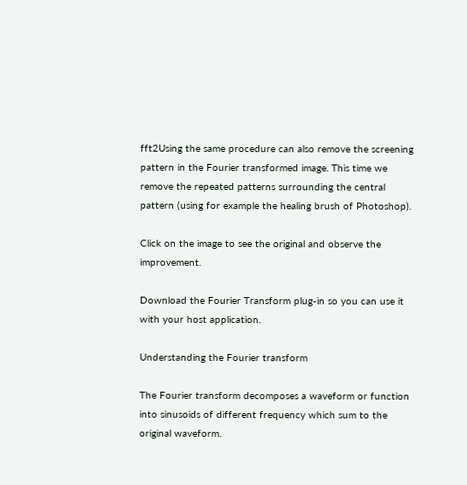fft2Using the same procedure can also remove the screening pattern in the Fourier transformed image. This time we remove the repeated patterns surrounding the central pattern (using for example the healing brush of Photoshop).

Click on the image to see the original and observe the improvement.

Download the Fourier Transform plug-in so you can use it with your host application.

Understanding the Fourier transform

The Fourier transform decomposes a waveform or function into sinusoids of different frequency which sum to the original waveform.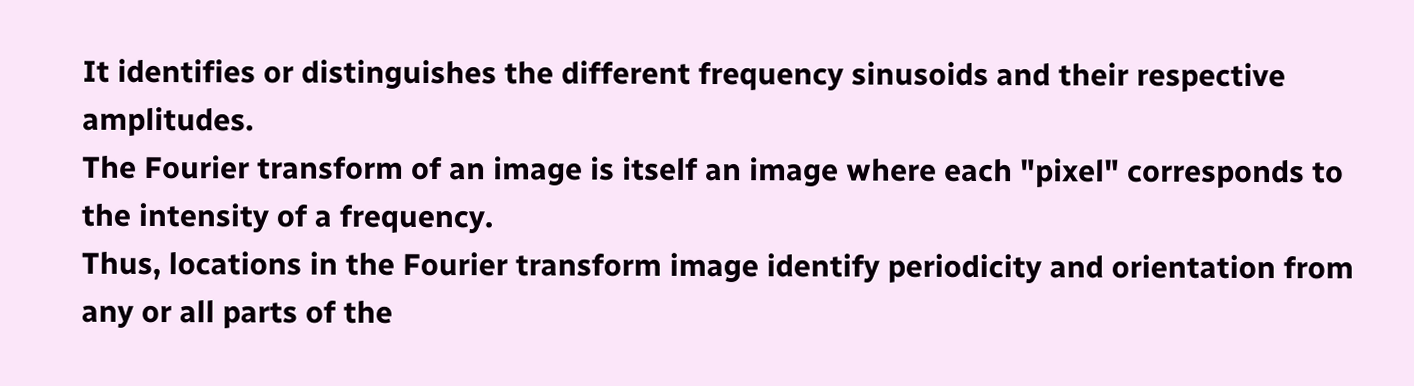It identifies or distinguishes the different frequency sinusoids and their respective amplitudes.
The Fourier transform of an image is itself an image where each "pixel" corresponds to the intensity of a frequency.
Thus, locations in the Fourier transform image identify periodicity and orientation from any or all parts of the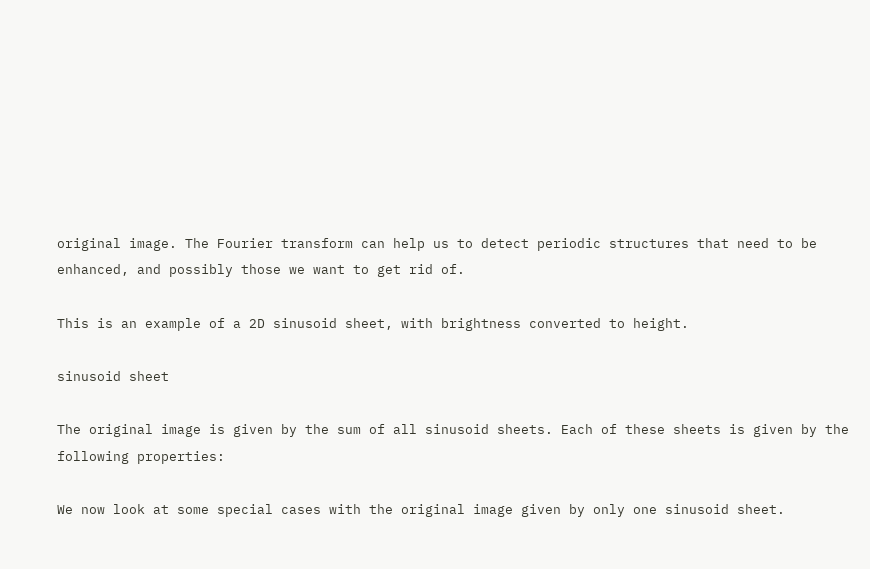original image. The Fourier transform can help us to detect periodic structures that need to be enhanced, and possibly those we want to get rid of.

This is an example of a 2D sinusoid sheet, with brightness converted to height.

sinusoid sheet

The original image is given by the sum of all sinusoid sheets. Each of these sheets is given by the following properties:

We now look at some special cases with the original image given by only one sinusoid sheet.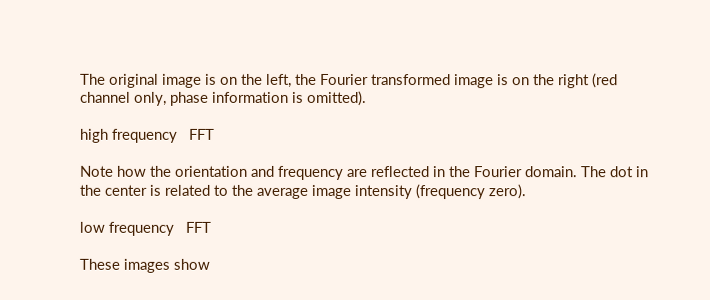The original image is on the left, the Fourier transformed image is on the right (red channel only, phase information is omitted).

high frequency   FFT

Note how the orientation and frequency are reflected in the Fourier domain. The dot in the center is related to the average image intensity (frequency zero).

low frequency   FFT

These images show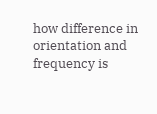how difference in orientation and frequency is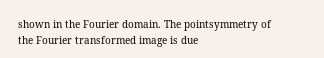shown in the Fourier domain. The pointsymmetry of the Fourier transformed image is due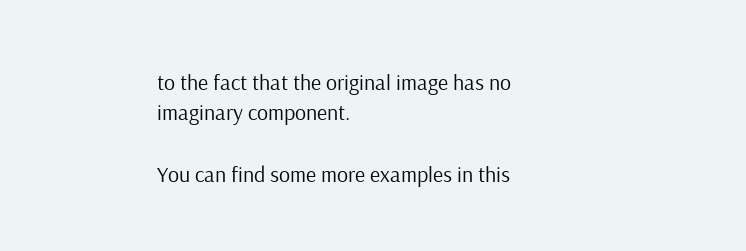to the fact that the original image has no imaginary component.

You can find some more examples in this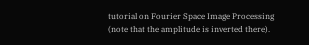tutorial on Fourier Space Image Processing (note that the amplitude is inverted there).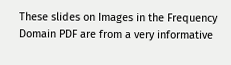These slides on Images in the Frequency Domain PDF are from a very informative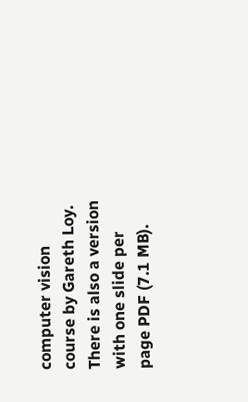computer vision course by Gareth Loy. There is also a version with one slide per page PDF (7.1 MB).